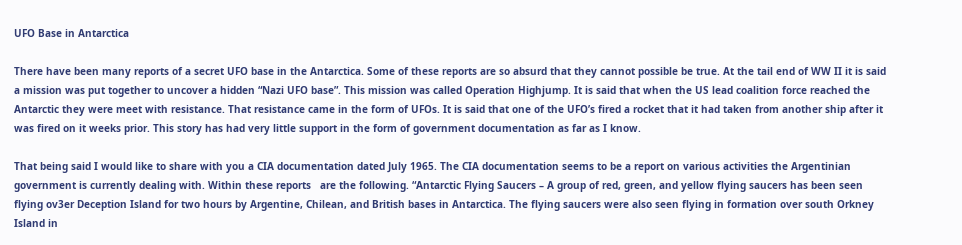UFO Base in Antarctica

There have been many reports of a secret UFO base in the Antarctica. Some of these reports are so absurd that they cannot possible be true. At the tail end of WW II it is said a mission was put together to uncover a hidden “Nazi UFO base”. This mission was called Operation Highjump. It is said that when the US lead coalition force reached the Antarctic they were meet with resistance. That resistance came in the form of UFOs. It is said that one of the UFO’s fired a rocket that it had taken from another ship after it was fired on it weeks prior. This story has had very little support in the form of government documentation as far as I know.

That being said I would like to share with you a CIA documentation dated July 1965. The CIA documentation seems to be a report on various activities the Argentinian government is currently dealing with. Within these reports   are the following. “Antarctic Flying Saucers – A group of red, green, and yellow flying saucers has been seen flying ov3er Deception Island for two hours by Argentine, Chilean, and British bases in Antarctica. The flying saucers were also seen flying in formation over south Orkney Island in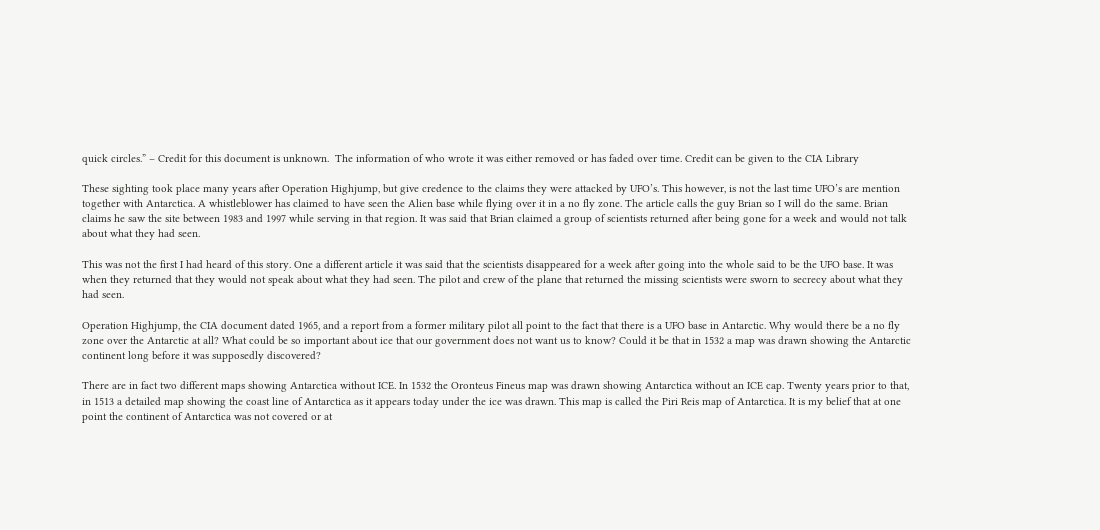quick circles.” – Credit for this document is unknown.  The information of who wrote it was either removed or has faded over time. Credit can be given to the CIA Library

These sighting took place many years after Operation Highjump, but give credence to the claims they were attacked by UFO’s. This however, is not the last time UFO’s are mention together with Antarctica. A whistleblower has claimed to have seen the Alien base while flying over it in a no fly zone. The article calls the guy Brian so I will do the same. Brian claims he saw the site between 1983 and 1997 while serving in that region. It was said that Brian claimed a group of scientists returned after being gone for a week and would not talk about what they had seen.

This was not the first I had heard of this story. One a different article it was said that the scientists disappeared for a week after going into the whole said to be the UFO base. It was when they returned that they would not speak about what they had seen. The pilot and crew of the plane that returned the missing scientists were sworn to secrecy about what they had seen.

Operation Highjump, the CIA document dated 1965, and a report from a former military pilot all point to the fact that there is a UFO base in Antarctic. Why would there be a no fly zone over the Antarctic at all? What could be so important about ice that our government does not want us to know? Could it be that in 1532 a map was drawn showing the Antarctic continent long before it was supposedly discovered?

There are in fact two different maps showing Antarctica without ICE. In 1532 the Oronteus Fineus map was drawn showing Antarctica without an ICE cap. Twenty years prior to that, in 1513 a detailed map showing the coast line of Antarctica as it appears today under the ice was drawn. This map is called the Piri Reis map of Antarctica. It is my belief that at one point the continent of Antarctica was not covered or at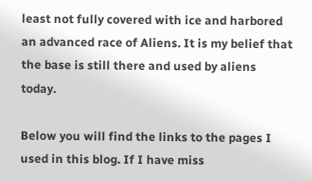least not fully covered with ice and harbored an advanced race of Aliens. It is my belief that the base is still there and used by aliens today.

Below you will find the links to the pages I used in this blog. If I have miss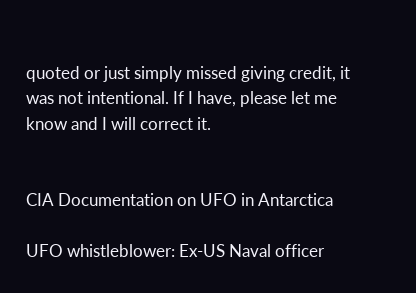quoted or just simply missed giving credit, it was not intentional. If I have, please let me know and I will correct it.


CIA Documentation on UFO in Antarctica

UFO whistleblower: Ex-US Naval officer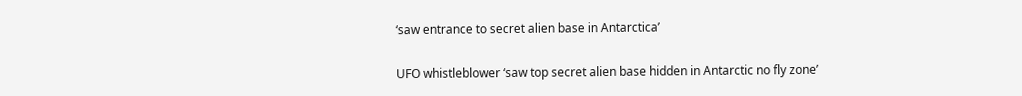‘saw entrance to secret alien base in Antarctica’

UFO whistleblower ‘saw top secret alien base hidden in Antarctic no fly zone’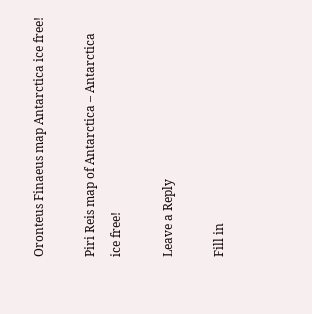Oronteus Finaeus map Antarctica ice free!

Piri Reis map of Antarctica – Antarctica ice free!

Leave a Reply

Fill in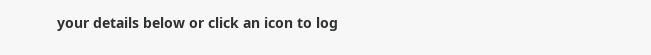your details below or click an icon to log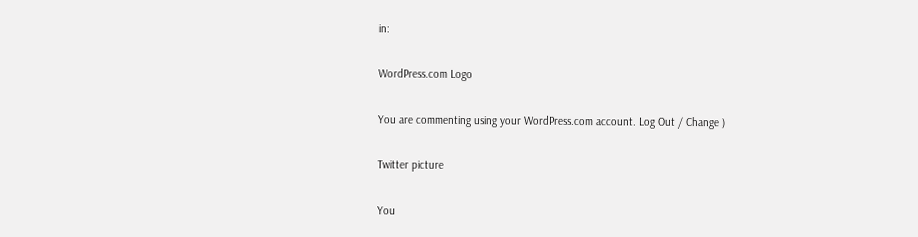in:

WordPress.com Logo

You are commenting using your WordPress.com account. Log Out / Change )

Twitter picture

You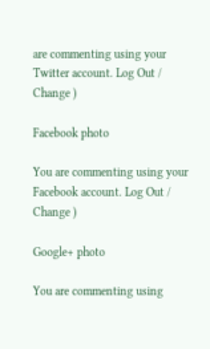are commenting using your Twitter account. Log Out / Change )

Facebook photo

You are commenting using your Facebook account. Log Out / Change )

Google+ photo

You are commenting using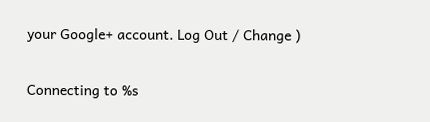your Google+ account. Log Out / Change )

Connecting to %s